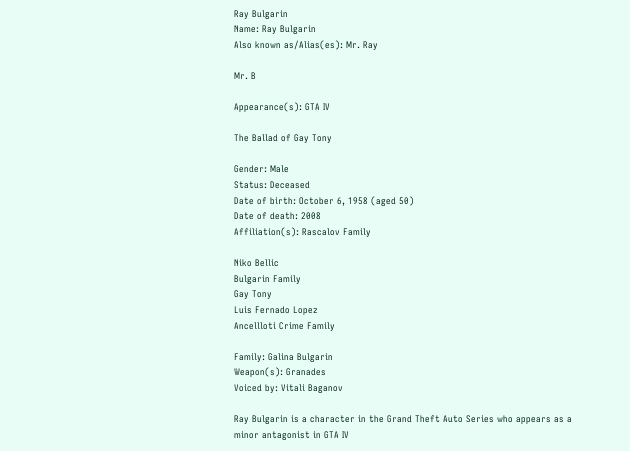Ray Bulgarin
Name: Ray Bulgarin
Also known as/Alias(es): Mr. Ray

Mr. B

Appearance(s): GTA IV

The Ballad of Gay Tony

Gender: Male
Status: Deceased
Date of birth: October 6, 1958 (aged 50)
Date of death: 2008
Affiliation(s): Rascalov Family

Niko Bellic
Bulgarin Family
Gay Tony
Luis Fernado Lopez
Ancellloti Crime Family

Family: Galina Bulgarin
Weapon(s): Granades
Voiced by: Vitali Baganov

Ray Bulgarin is a character in the Grand Theft Auto Series who appears as a minor antagonist in GTA IV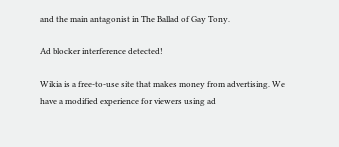and the main antagonist in The Ballad of Gay Tony.

Ad blocker interference detected!

Wikia is a free-to-use site that makes money from advertising. We have a modified experience for viewers using ad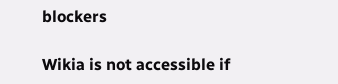blockers

Wikia is not accessible if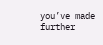you’ve made further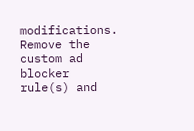modifications. Remove the custom ad blocker rule(s) and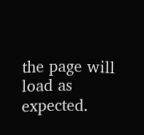the page will load as expected.